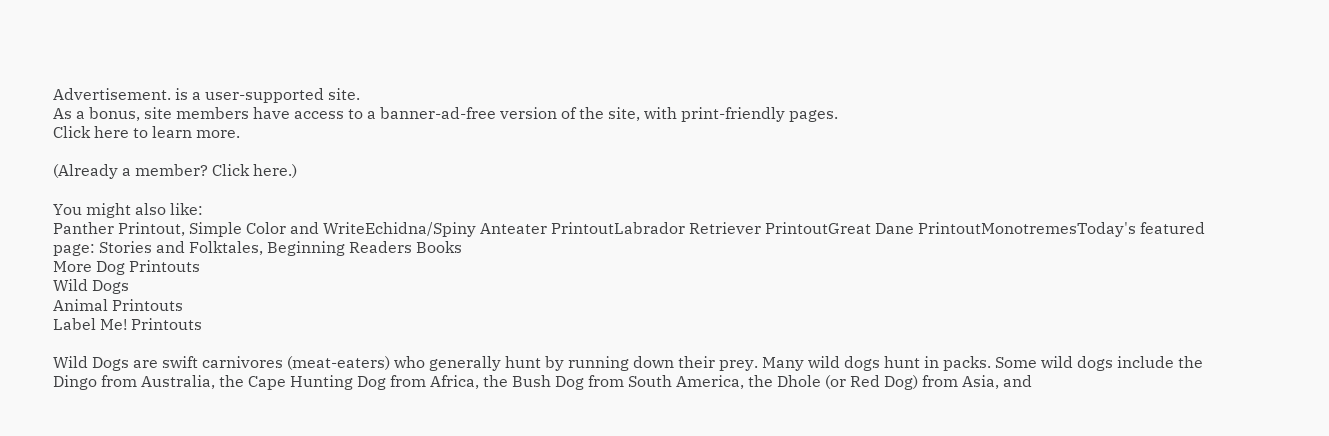Advertisement. is a user-supported site.
As a bonus, site members have access to a banner-ad-free version of the site, with print-friendly pages.
Click here to learn more.

(Already a member? Click here.)

You might also like:
Panther Printout, Simple Color and WriteEchidna/Spiny Anteater PrintoutLabrador Retriever PrintoutGreat Dane PrintoutMonotremesToday's featured page: Stories and Folktales, Beginning Readers Books
More Dog Printouts
Wild Dogs
Animal Printouts
Label Me! Printouts

Wild Dogs are swift carnivores (meat-eaters) who generally hunt by running down their prey. Many wild dogs hunt in packs. Some wild dogs include the Dingo from Australia, the Cape Hunting Dog from Africa, the Bush Dog from South America, the Dhole (or Red Dog) from Asia, and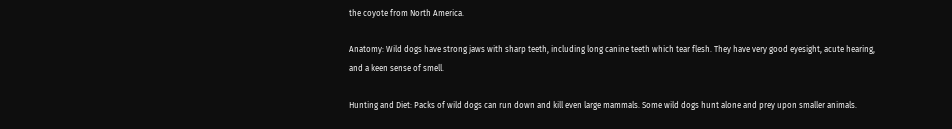the coyote from North America.

Anatomy: Wild dogs have strong jaws with sharp teeth, including long canine teeth which tear flesh. They have very good eyesight, acute hearing, and a keen sense of smell.

Hunting and Diet: Packs of wild dogs can run down and kill even large mammals. Some wild dogs hunt alone and prey upon smaller animals.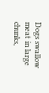Dogs swallow meat in large chunks,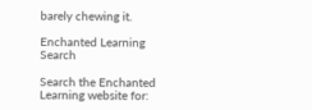barely chewing it.

Enchanted Learning Search

Search the Enchanted Learning website for: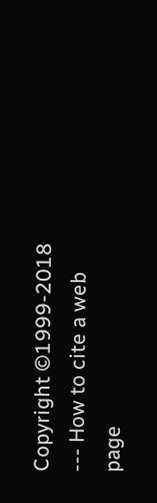Copyright ©1999-2018 --- How to cite a web page